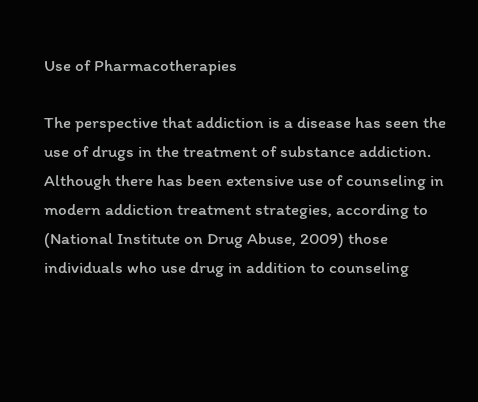Use of Pharmacotherapies

The perspective that addiction is a disease has seen the use of drugs in the treatment of substance addiction. Although there has been extensive use of counseling in modern addiction treatment strategies, according to (National Institute on Drug Abuse, 2009) those individuals who use drug in addition to counseling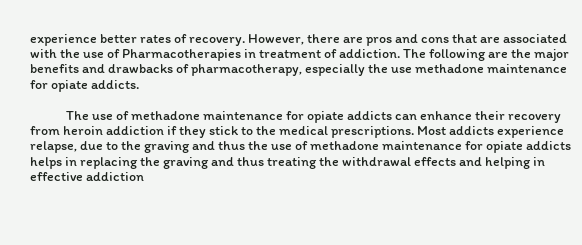experience better rates of recovery. However, there are pros and cons that are associated with the use of Pharmacotherapies in treatment of addiction. The following are the major benefits and drawbacks of pharmacotherapy, especially the use methadone maintenance for opiate addicts.

            The use of methadone maintenance for opiate addicts can enhance their recovery from heroin addiction if they stick to the medical prescriptions. Most addicts experience relapse, due to the graving and thus the use of methadone maintenance for opiate addicts helps in replacing the graving and thus treating the withdrawal effects and helping in effective addiction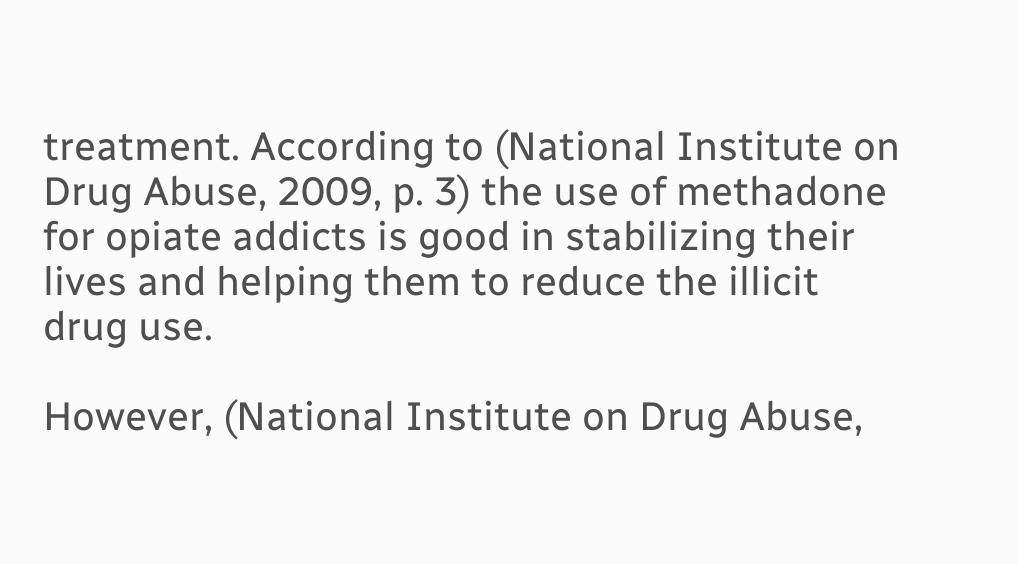treatment. According to (National Institute on Drug Abuse, 2009, p. 3) the use of methadone for opiate addicts is good in stabilizing their lives and helping them to reduce the illicit drug use.

However, (National Institute on Drug Abuse,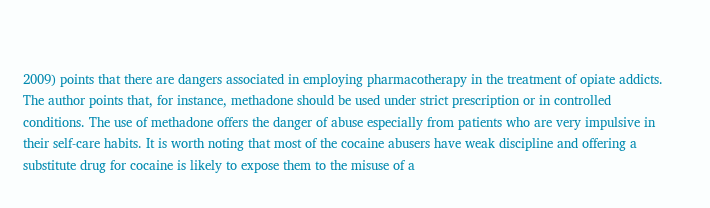2009) points that there are dangers associated in employing pharmacotherapy in the treatment of opiate addicts. The author points that, for instance, methadone should be used under strict prescription or in controlled conditions. The use of methadone offers the danger of abuse especially from patients who are very impulsive in their self-care habits. It is worth noting that most of the cocaine abusers have weak discipline and offering a substitute drug for cocaine is likely to expose them to the misuse of a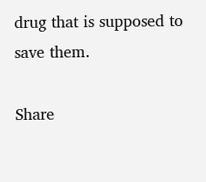drug that is supposed to save them.

Share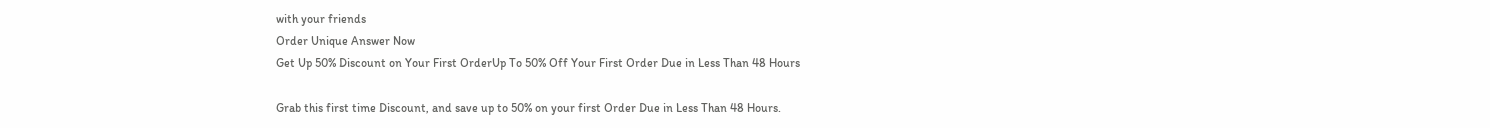with your friends
Order Unique Answer Now
Get Up 50% Discount on Your First OrderUp To 50% Off Your First Order Due in Less Than 48 Hours

Grab this first time Discount, and save up to 50% on your first Order Due in Less Than 48 Hours.